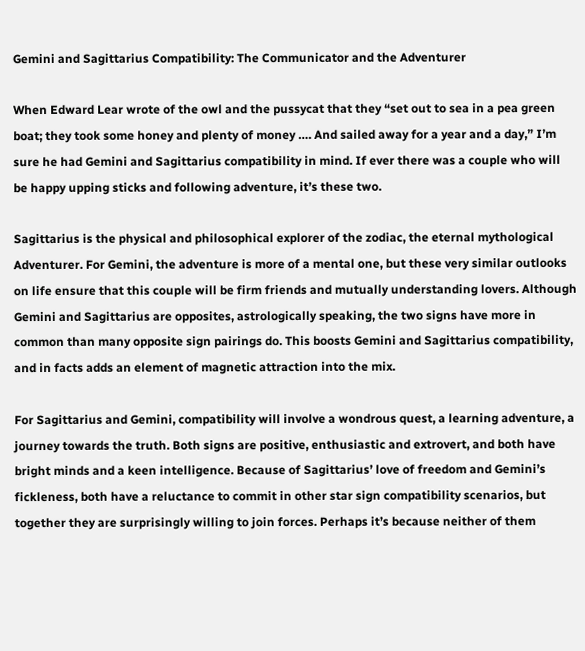Gemini and Sagittarius Compatibility: The Communicator and the Adventurer

When Edward Lear wrote of the owl and the pussycat that they “set out to sea in a pea green boat; they took some honey and plenty of money …. And sailed away for a year and a day,” I’m sure he had Gemini and Sagittarius compatibility in mind. If ever there was a couple who will be happy upping sticks and following adventure, it’s these two.

Sagittarius is the physical and philosophical explorer of the zodiac, the eternal mythological Adventurer. For Gemini, the adventure is more of a mental one, but these very similar outlooks on life ensure that this couple will be firm friends and mutually understanding lovers. Although Gemini and Sagittarius are opposites, astrologically speaking, the two signs have more in common than many opposite sign pairings do. This boosts Gemini and Sagittarius compatibility, and in facts adds an element of magnetic attraction into the mix.

For Sagittarius and Gemini, compatibility will involve a wondrous quest, a learning adventure, a journey towards the truth. Both signs are positive, enthusiastic and extrovert, and both have bright minds and a keen intelligence. Because of Sagittarius’ love of freedom and Gemini’s fickleness, both have a reluctance to commit in other star sign compatibility scenarios, but together they are surprisingly willing to join forces. Perhaps it’s because neither of them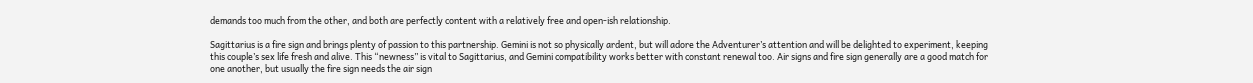demands too much from the other, and both are perfectly content with a relatively free and open-ish relationship.

Sagittarius is a fire sign and brings plenty of passion to this partnership. Gemini is not so physically ardent, but will adore the Adventurer’s attention and will be delighted to experiment, keeping this couple’s sex life fresh and alive. This “newness” is vital to Sagittarius, and Gemini compatibility works better with constant renewal too. Air signs and fire sign generally are a good match for one another, but usually the fire sign needs the air sign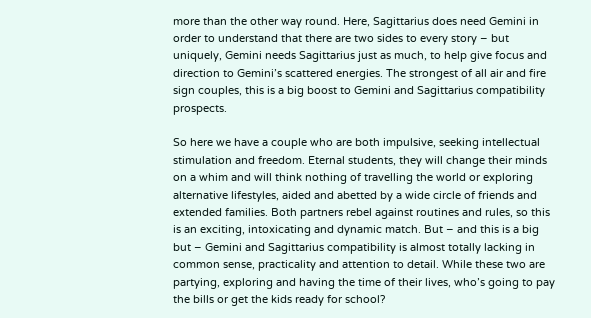more than the other way round. Here, Sagittarius does need Gemini in order to understand that there are two sides to every story – but uniquely, Gemini needs Sagittarius just as much, to help give focus and direction to Gemini’s scattered energies. The strongest of all air and fire sign couples, this is a big boost to Gemini and Sagittarius compatibility prospects.

So here we have a couple who are both impulsive, seeking intellectual stimulation and freedom. Eternal students, they will change their minds on a whim and will think nothing of travelling the world or exploring alternative lifestyles, aided and abetted by a wide circle of friends and extended families. Both partners rebel against routines and rules, so this is an exciting, intoxicating and dynamic match. But – and this is a big but – Gemini and Sagittarius compatibility is almost totally lacking in common sense, practicality and attention to detail. While these two are partying, exploring and having the time of their lives, who’s going to pay the bills or get the kids ready for school?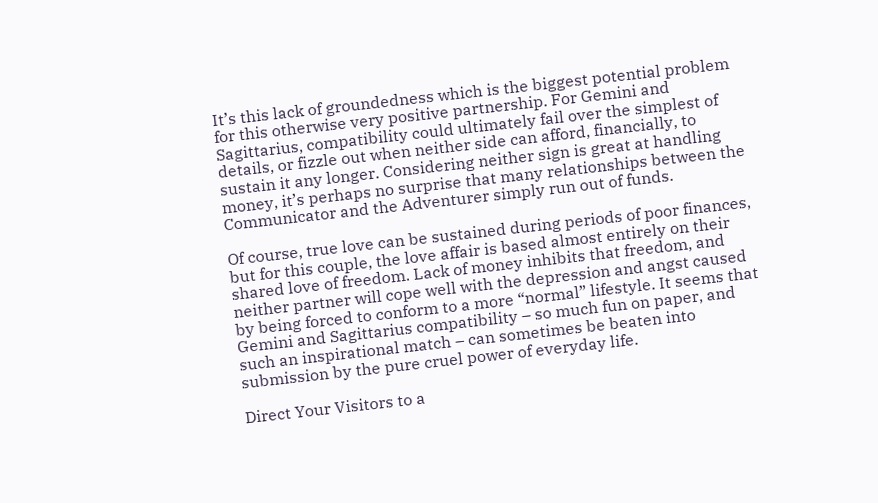It’s this lack of groundedness which is the biggest potential problem for this otherwise very positive partnership. For Gemini and Sagittarius, compatibility could ultimately fail over the simplest of details, or fizzle out when neither side can afford, financially, to sustain it any longer. Considering neither sign is great at handling money, it’s perhaps no surprise that many relationships between the Communicator and the Adventurer simply run out of funds.

Of course, true love can be sustained during periods of poor finances, but for this couple, the love affair is based almost entirely on their shared love of freedom. Lack of money inhibits that freedom, and neither partner will cope well with the depression and angst caused by being forced to conform to a more “normal” lifestyle. It seems that Gemini and Sagittarius compatibility – so much fun on paper, and such an inspirational match – can sometimes be beaten into submission by the pure cruel power of everyday life.

Direct Your Visitors to a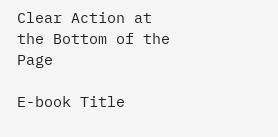Clear Action at the Bottom of the Page

E-book Title